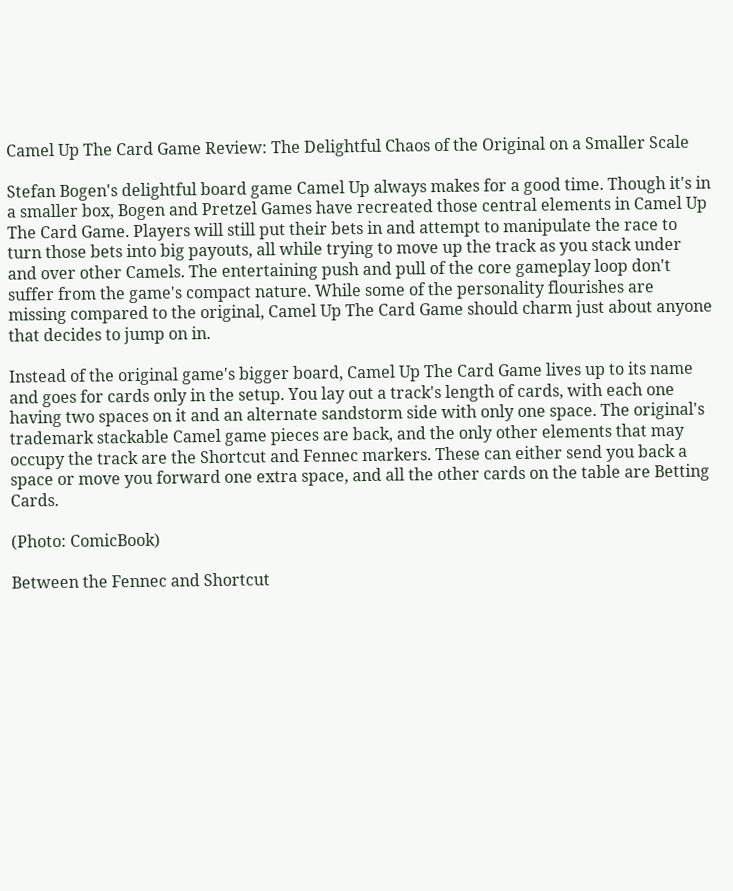Camel Up The Card Game Review: The Delightful Chaos of the Original on a Smaller Scale

Stefan Bogen's delightful board game Camel Up always makes for a good time. Though it's in a smaller box, Bogen and Pretzel Games have recreated those central elements in Camel Up The Card Game. Players will still put their bets in and attempt to manipulate the race to turn those bets into big payouts, all while trying to move up the track as you stack under and over other Camels. The entertaining push and pull of the core gameplay loop don't suffer from the game's compact nature. While some of the personality flourishes are missing compared to the original, Camel Up The Card Game should charm just about anyone that decides to jump on in.

Instead of the original game's bigger board, Camel Up The Card Game lives up to its name and goes for cards only in the setup. You lay out a track's length of cards, with each one having two spaces on it and an alternate sandstorm side with only one space. The original's trademark stackable Camel game pieces are back, and the only other elements that may occupy the track are the Shortcut and Fennec markers. These can either send you back a space or move you forward one extra space, and all the other cards on the table are Betting Cards.

(Photo: ComicBook)

Between the Fennec and Shortcut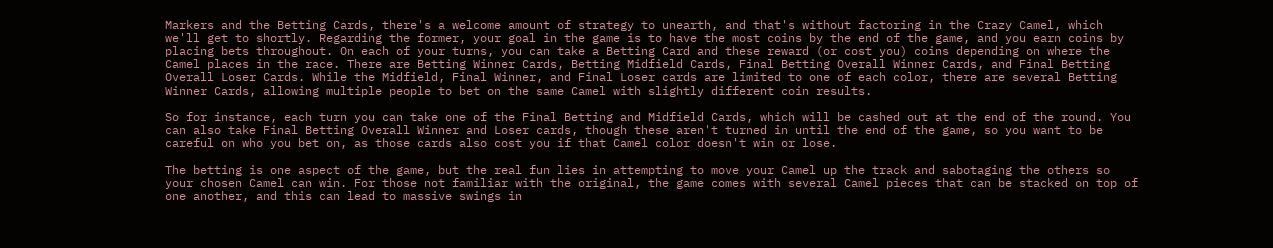Markers and the Betting Cards, there's a welcome amount of strategy to unearth, and that's without factoring in the Crazy Camel, which we'll get to shortly. Regarding the former, your goal in the game is to have the most coins by the end of the game, and you earn coins by placing bets throughout. On each of your turns, you can take a Betting Card and these reward (or cost you) coins depending on where the Camel places in the race. There are Betting Winner Cards, Betting Midfield Cards, Final Betting Overall Winner Cards, and Final Betting Overall Loser Cards. While the Midfield, Final Winner, and Final Loser cards are limited to one of each color, there are several Betting Winner Cards, allowing multiple people to bet on the same Camel with slightly different coin results.

So for instance, each turn you can take one of the Final Betting and Midfield Cards, which will be cashed out at the end of the round. You can also take Final Betting Overall Winner and Loser cards, though these aren't turned in until the end of the game, so you want to be careful on who you bet on, as those cards also cost you if that Camel color doesn't win or lose.

The betting is one aspect of the game, but the real fun lies in attempting to move your Camel up the track and sabotaging the others so your chosen Camel can win. For those not familiar with the original, the game comes with several Camel pieces that can be stacked on top of one another, and this can lead to massive swings in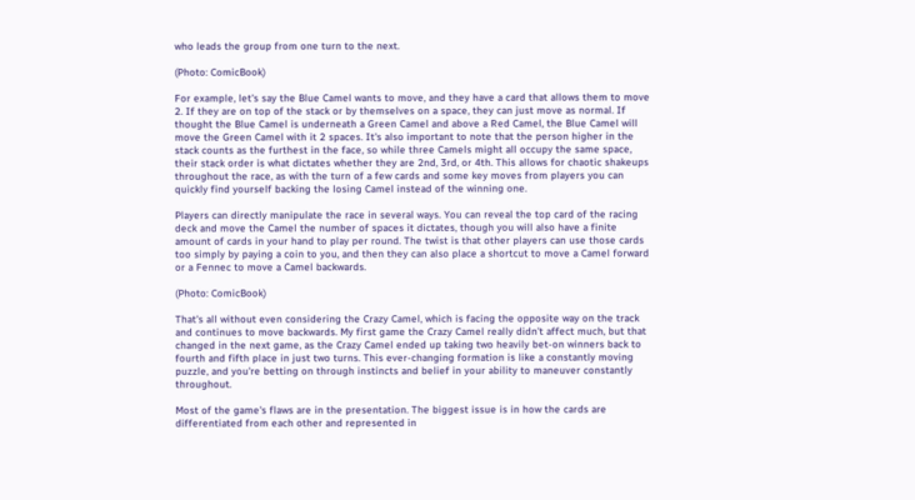who leads the group from one turn to the next.

(Photo: ComicBook)

For example, let's say the Blue Camel wants to move, and they have a card that allows them to move 2. If they are on top of the stack or by themselves on a space, they can just move as normal. If thought the Blue Camel is underneath a Green Camel and above a Red Camel, the Blue Camel will move the Green Camel with it 2 spaces. It's also important to note that the person higher in the stack counts as the furthest in the face, so while three Camels might all occupy the same space, their stack order is what dictates whether they are 2nd, 3rd, or 4th. This allows for chaotic shakeups throughout the race, as with the turn of a few cards and some key moves from players you can quickly find yourself backing the losing Camel instead of the winning one.

Players can directly manipulate the race in several ways. You can reveal the top card of the racing deck and move the Camel the number of spaces it dictates, though you will also have a finite amount of cards in your hand to play per round. The twist is that other players can use those cards too simply by paying a coin to you, and then they can also place a shortcut to move a Camel forward or a Fennec to move a Camel backwards.

(Photo: ComicBook)

That's all without even considering the Crazy Camel, which is facing the opposite way on the track and continues to move backwards. My first game the Crazy Camel really didn't affect much, but that changed in the next game, as the Crazy Camel ended up taking two heavily bet-on winners back to fourth and fifth place in just two turns. This ever-changing formation is like a constantly moving puzzle, and you're betting on through instincts and belief in your ability to maneuver constantly throughout.

Most of the game's flaws are in the presentation. The biggest issue is in how the cards are differentiated from each other and represented in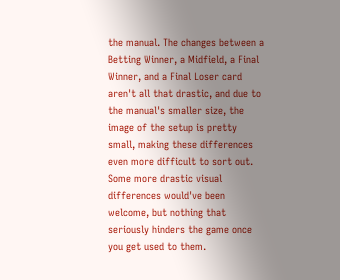the manual. The changes between a Betting Winner, a Midfield, a Final Winner, and a Final Loser card aren't all that drastic, and due to the manual's smaller size, the image of the setup is pretty small, making these differences even more difficult to sort out. Some more drastic visual differences would've been welcome, but nothing that seriously hinders the game once you get used to them.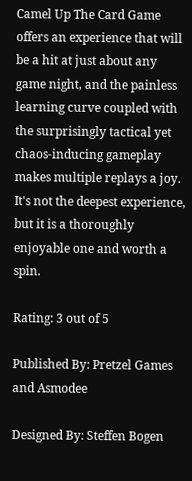Camel Up The Card Game offers an experience that will be a hit at just about any game night, and the painless learning curve coupled with the surprisingly tactical yet chaos-inducing gameplay makes multiple replays a joy. It's not the deepest experience, but it is a thoroughly enjoyable one and worth a spin.

Rating: 3 out of 5

Published By: Pretzel Games and Asmodee

Designed By: Steffen Bogen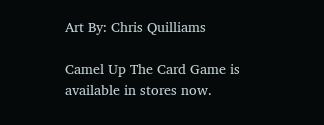Art By: Chris Quilliams

Camel Up The Card Game is available in stores now.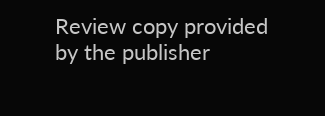Review copy provided by the publisher